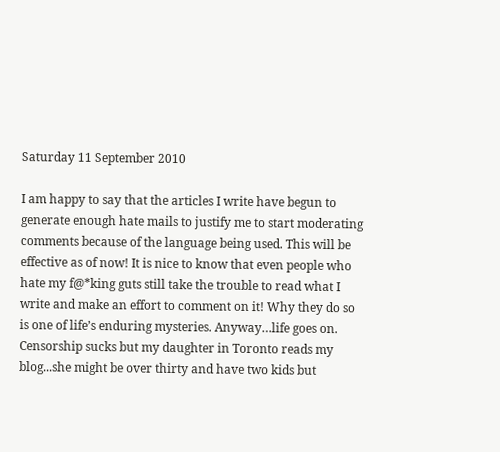Saturday 11 September 2010

I am happy to say that the articles I write have begun to generate enough hate mails to justify me to start moderating comments because of the language being used. This will be effective as of now! It is nice to know that even people who hate my f@*king guts still take the trouble to read what I write and make an effort to comment on it! Why they do so is one of life’s enduring mysteries. Anyway…life goes on. Censorship sucks but my daughter in Toronto reads my blog...she might be over thirty and have two kids but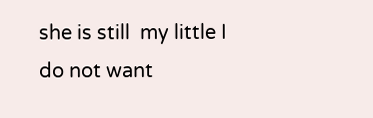she is still  my little I do not want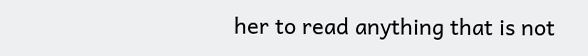her to read anything that is not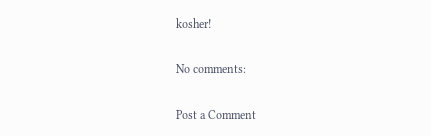kosher!

No comments:

Post a Comment